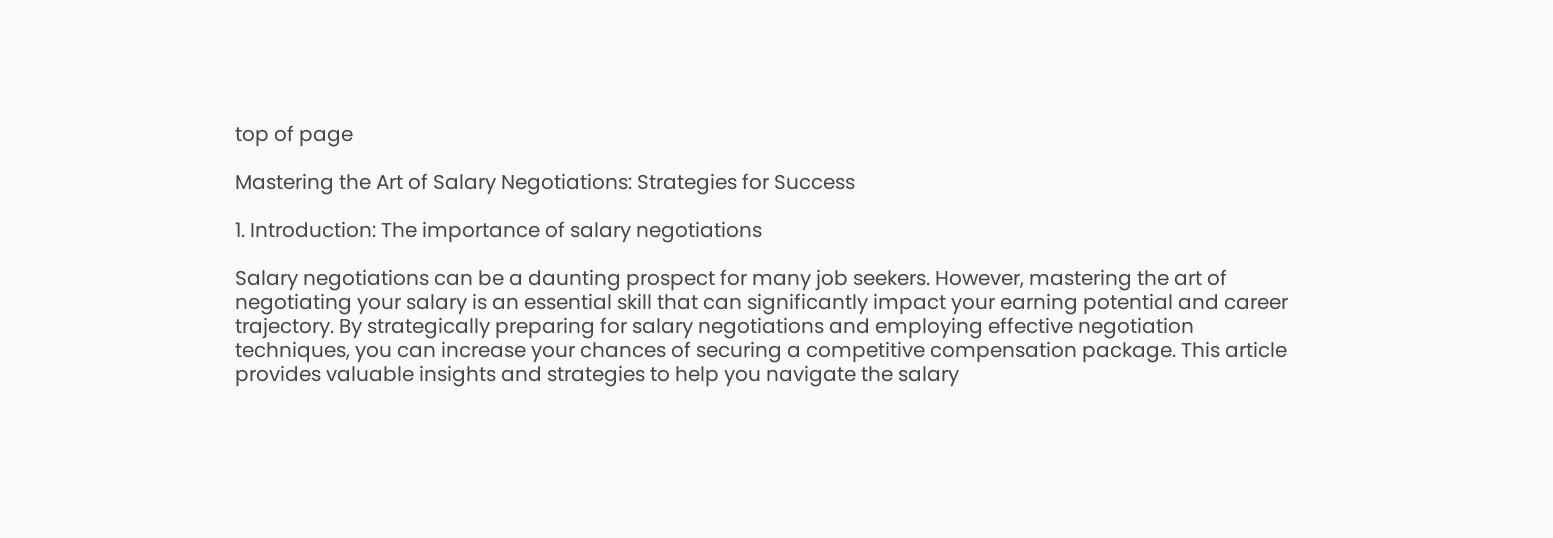top of page

Mastering the Art of Salary Negotiations: Strategies for Success

1. Introduction: The importance of salary negotiations

Salary negotiations can be a daunting prospect for many job seekers. However, mastering the art of negotiating your salary is an essential skill that can significantly impact your earning potential and career trajectory. By strategically preparing for salary negotiations and employing effective negotiation techniques, you can increase your chances of securing a competitive compensation package. This article provides valuable insights and strategies to help you navigate the salary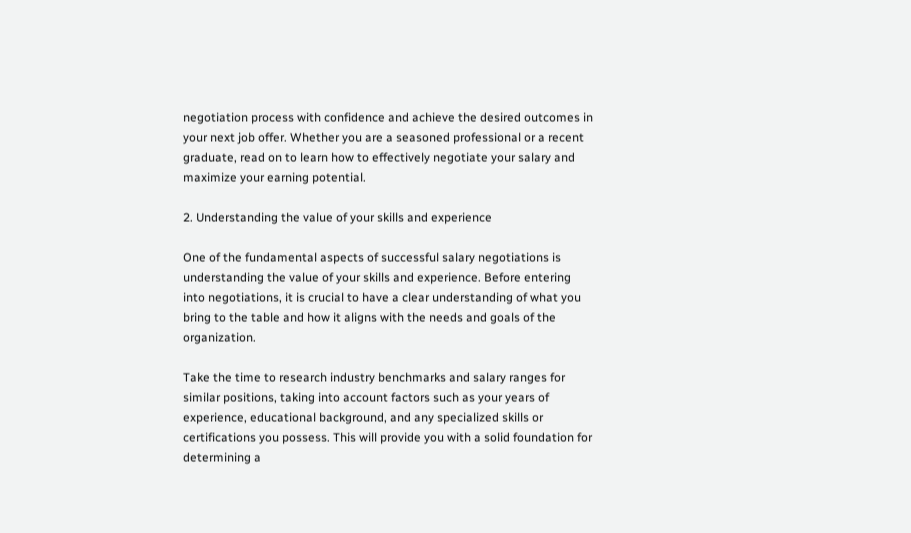negotiation process with confidence and achieve the desired outcomes in your next job offer. Whether you are a seasoned professional or a recent graduate, read on to learn how to effectively negotiate your salary and maximize your earning potential.

2. Understanding the value of your skills and experience

One of the fundamental aspects of successful salary negotiations is understanding the value of your skills and experience. Before entering into negotiations, it is crucial to have a clear understanding of what you bring to the table and how it aligns with the needs and goals of the organization.

Take the time to research industry benchmarks and salary ranges for similar positions, taking into account factors such as your years of experience, educational background, and any specialized skills or certifications you possess. This will provide you with a solid foundation for determining a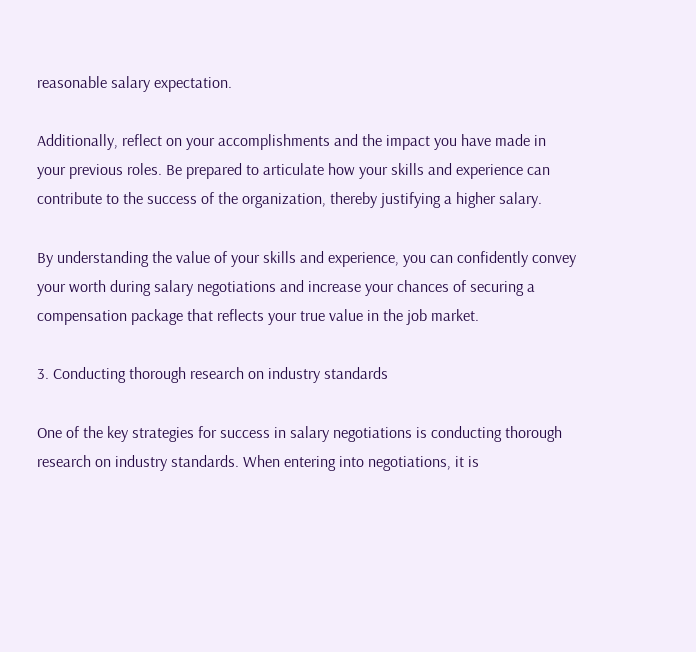reasonable salary expectation.

Additionally, reflect on your accomplishments and the impact you have made in your previous roles. Be prepared to articulate how your skills and experience can contribute to the success of the organization, thereby justifying a higher salary.

By understanding the value of your skills and experience, you can confidently convey your worth during salary negotiations and increase your chances of securing a compensation package that reflects your true value in the job market.

3. Conducting thorough research on industry standards

One of the key strategies for success in salary negotiations is conducting thorough research on industry standards. When entering into negotiations, it is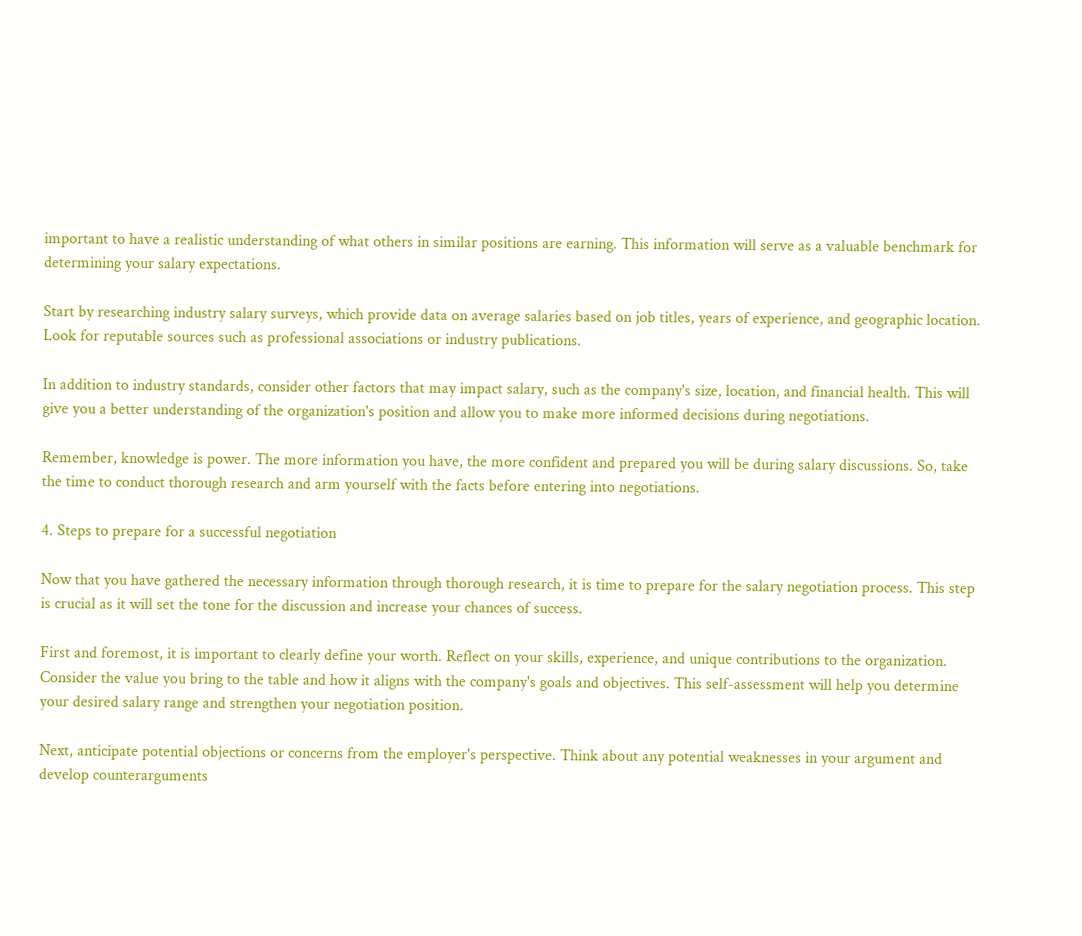important to have a realistic understanding of what others in similar positions are earning. This information will serve as a valuable benchmark for determining your salary expectations.

Start by researching industry salary surveys, which provide data on average salaries based on job titles, years of experience, and geographic location. Look for reputable sources such as professional associations or industry publications.

In addition to industry standards, consider other factors that may impact salary, such as the company's size, location, and financial health. This will give you a better understanding of the organization's position and allow you to make more informed decisions during negotiations.

Remember, knowledge is power. The more information you have, the more confident and prepared you will be during salary discussions. So, take the time to conduct thorough research and arm yourself with the facts before entering into negotiations.

4. Steps to prepare for a successful negotiation

Now that you have gathered the necessary information through thorough research, it is time to prepare for the salary negotiation process. This step is crucial as it will set the tone for the discussion and increase your chances of success.

First and foremost, it is important to clearly define your worth. Reflect on your skills, experience, and unique contributions to the organization. Consider the value you bring to the table and how it aligns with the company's goals and objectives. This self-assessment will help you determine your desired salary range and strengthen your negotiation position.

Next, anticipate potential objections or concerns from the employer's perspective. Think about any potential weaknesses in your argument and develop counterarguments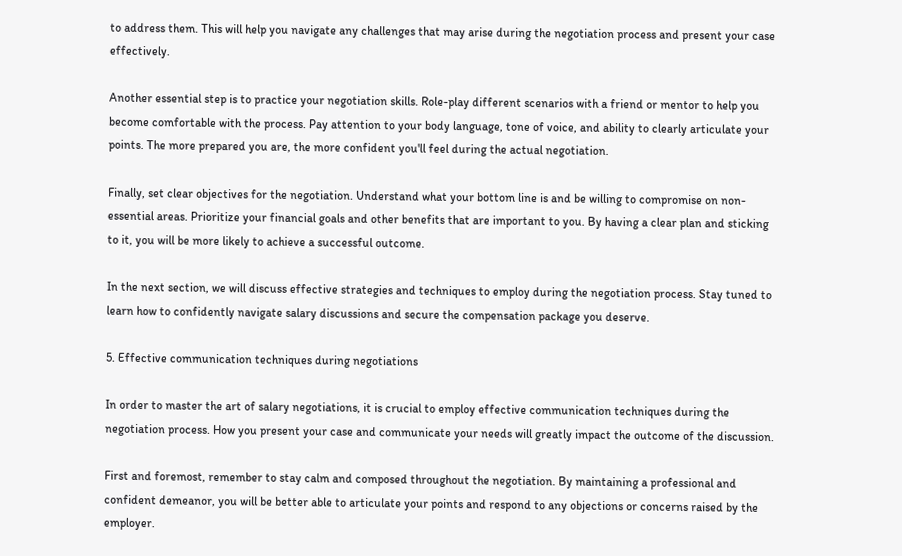to address them. This will help you navigate any challenges that may arise during the negotiation process and present your case effectively.

Another essential step is to practice your negotiation skills. Role-play different scenarios with a friend or mentor to help you become comfortable with the process. Pay attention to your body language, tone of voice, and ability to clearly articulate your points. The more prepared you are, the more confident you'll feel during the actual negotiation.

Finally, set clear objectives for the negotiation. Understand what your bottom line is and be willing to compromise on non-essential areas. Prioritize your financial goals and other benefits that are important to you. By having a clear plan and sticking to it, you will be more likely to achieve a successful outcome.

In the next section, we will discuss effective strategies and techniques to employ during the negotiation process. Stay tuned to learn how to confidently navigate salary discussions and secure the compensation package you deserve.

5. Effective communication techniques during negotiations

In order to master the art of salary negotiations, it is crucial to employ effective communication techniques during the negotiation process. How you present your case and communicate your needs will greatly impact the outcome of the discussion.

First and foremost, remember to stay calm and composed throughout the negotiation. By maintaining a professional and confident demeanor, you will be better able to articulate your points and respond to any objections or concerns raised by the employer.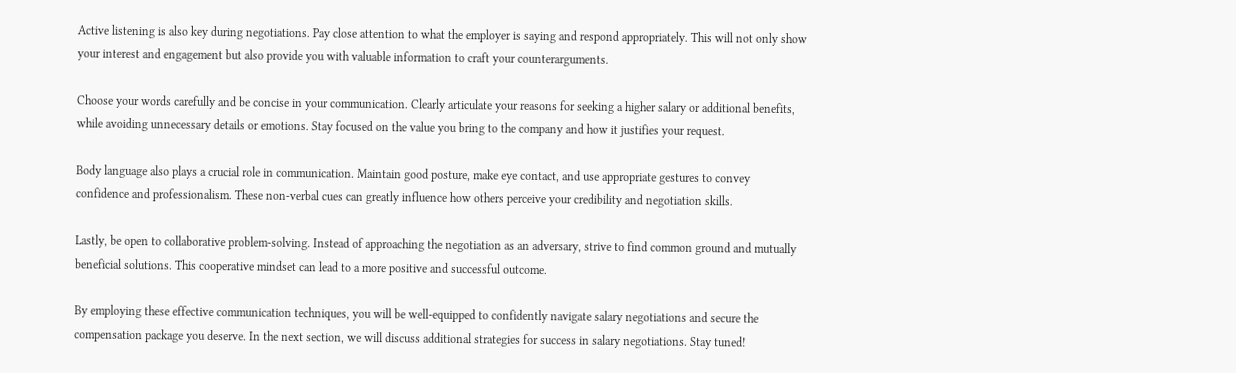Active listening is also key during negotiations. Pay close attention to what the employer is saying and respond appropriately. This will not only show your interest and engagement but also provide you with valuable information to craft your counterarguments.

Choose your words carefully and be concise in your communication. Clearly articulate your reasons for seeking a higher salary or additional benefits, while avoiding unnecessary details or emotions. Stay focused on the value you bring to the company and how it justifies your request.

Body language also plays a crucial role in communication. Maintain good posture, make eye contact, and use appropriate gestures to convey confidence and professionalism. These non-verbal cues can greatly influence how others perceive your credibility and negotiation skills.

Lastly, be open to collaborative problem-solving. Instead of approaching the negotiation as an adversary, strive to find common ground and mutually beneficial solutions. This cooperative mindset can lead to a more positive and successful outcome.

By employing these effective communication techniques, you will be well-equipped to confidently navigate salary negotiations and secure the compensation package you deserve. In the next section, we will discuss additional strategies for success in salary negotiations. Stay tuned!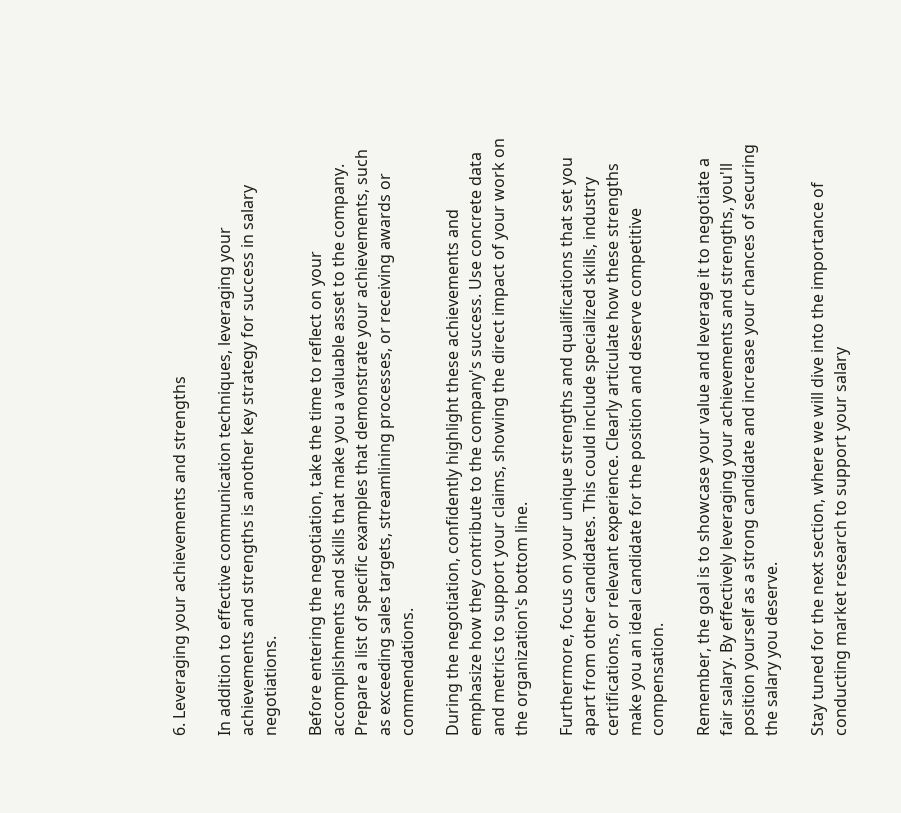6. Leveraging your achievements and strengths

In addition to effective communication techniques, leveraging your achievements and strengths is another key strategy for success in salary negotiations.

Before entering the negotiation, take the time to reflect on your accomplishments and skills that make you a valuable asset to the company. Prepare a list of specific examples that demonstrate your achievements, such as exceeding sales targets, streamlining processes, or receiving awards or commendations.

During the negotiation, confidently highlight these achievements and emphasize how they contribute to the company's success. Use concrete data and metrics to support your claims, showing the direct impact of your work on the organization's bottom line.

Furthermore, focus on your unique strengths and qualifications that set you apart from other candidates. This could include specialized skills, industry certifications, or relevant experience. Clearly articulate how these strengths make you an ideal candidate for the position and deserve competitive compensation.

Remember, the goal is to showcase your value and leverage it to negotiate a fair salary. By effectively leveraging your achievements and strengths, you'll position yourself as a strong candidate and increase your chances of securing the salary you deserve.

Stay tuned for the next section, where we will dive into the importance of conducting market research to support your salary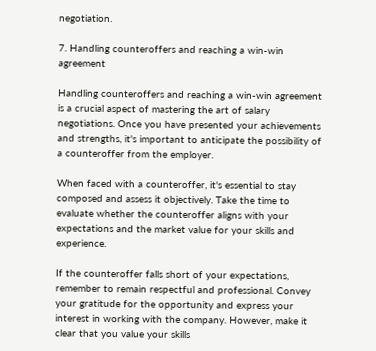negotiation.

7. Handling counteroffers and reaching a win-win agreement

Handling counteroffers and reaching a win-win agreement is a crucial aspect of mastering the art of salary negotiations. Once you have presented your achievements and strengths, it's important to anticipate the possibility of a counteroffer from the employer.

When faced with a counteroffer, it's essential to stay composed and assess it objectively. Take the time to evaluate whether the counteroffer aligns with your expectations and the market value for your skills and experience.

If the counteroffer falls short of your expectations, remember to remain respectful and professional. Convey your gratitude for the opportunity and express your interest in working with the company. However, make it clear that you value your skills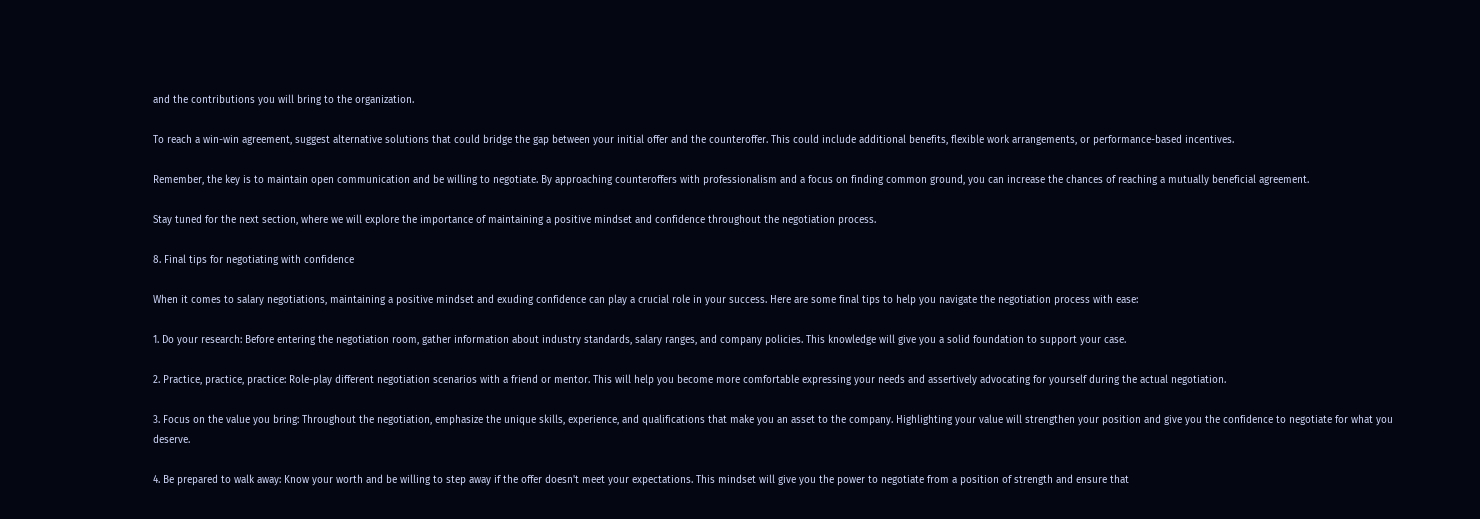and the contributions you will bring to the organization.

To reach a win-win agreement, suggest alternative solutions that could bridge the gap between your initial offer and the counteroffer. This could include additional benefits, flexible work arrangements, or performance-based incentives.

Remember, the key is to maintain open communication and be willing to negotiate. By approaching counteroffers with professionalism and a focus on finding common ground, you can increase the chances of reaching a mutually beneficial agreement.

Stay tuned for the next section, where we will explore the importance of maintaining a positive mindset and confidence throughout the negotiation process.

8. Final tips for negotiating with confidence

When it comes to salary negotiations, maintaining a positive mindset and exuding confidence can play a crucial role in your success. Here are some final tips to help you navigate the negotiation process with ease:

1. Do your research: Before entering the negotiation room, gather information about industry standards, salary ranges, and company policies. This knowledge will give you a solid foundation to support your case.

2. Practice, practice, practice: Role-play different negotiation scenarios with a friend or mentor. This will help you become more comfortable expressing your needs and assertively advocating for yourself during the actual negotiation.

3. Focus on the value you bring: Throughout the negotiation, emphasize the unique skills, experience, and qualifications that make you an asset to the company. Highlighting your value will strengthen your position and give you the confidence to negotiate for what you deserve.

4. Be prepared to walk away: Know your worth and be willing to step away if the offer doesn't meet your expectations. This mindset will give you the power to negotiate from a position of strength and ensure that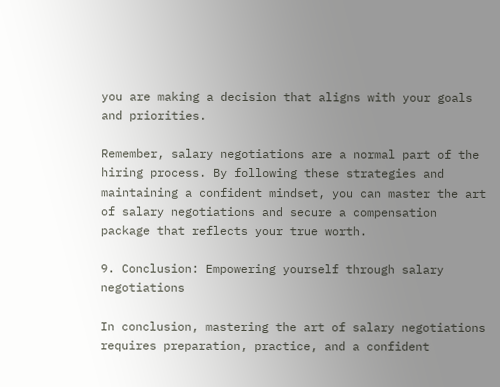you are making a decision that aligns with your goals and priorities.

Remember, salary negotiations are a normal part of the hiring process. By following these strategies and maintaining a confident mindset, you can master the art of salary negotiations and secure a compensation package that reflects your true worth.

9. Conclusion: Empowering yourself through salary negotiations

In conclusion, mastering the art of salary negotiations requires preparation, practice, and a confident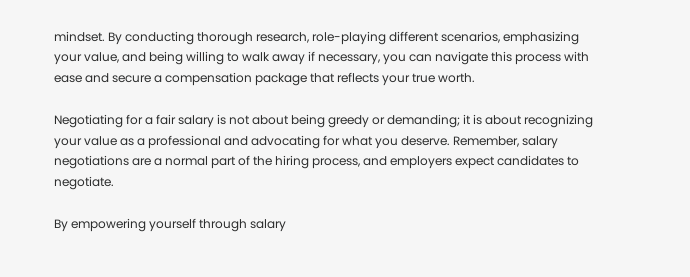mindset. By conducting thorough research, role-playing different scenarios, emphasizing your value, and being willing to walk away if necessary, you can navigate this process with ease and secure a compensation package that reflects your true worth.

Negotiating for a fair salary is not about being greedy or demanding; it is about recognizing your value as a professional and advocating for what you deserve. Remember, salary negotiations are a normal part of the hiring process, and employers expect candidates to negotiate.

By empowering yourself through salary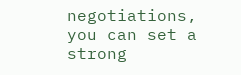negotiations, you can set a strong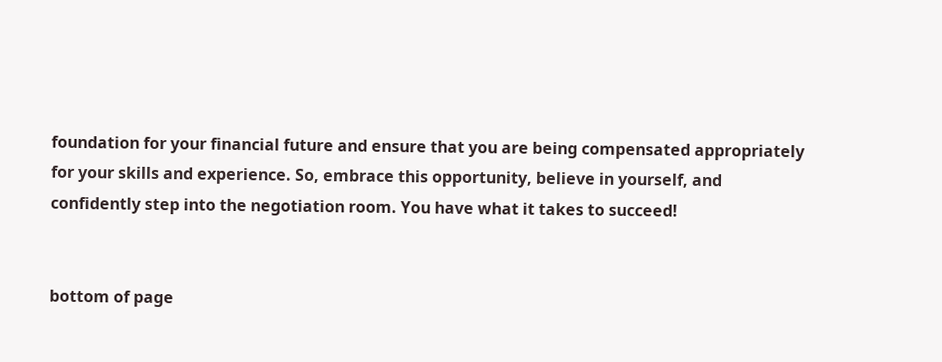foundation for your financial future and ensure that you are being compensated appropriately for your skills and experience. So, embrace this opportunity, believe in yourself, and confidently step into the negotiation room. You have what it takes to succeed!


bottom of page